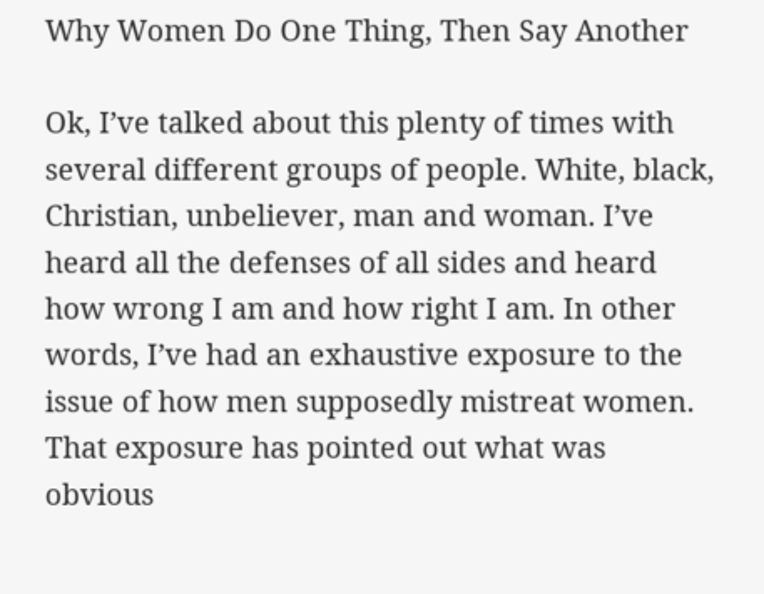Why Women Do One Thing, Then Say Another

Ok, I’ve talked about this plenty of times with several different groups of people. White, black, Christian, unbeliever, man and woman. I’ve heard all the defenses of all sides and heard how wrong I am and how right I am. In other words, I’ve had an exhaustive exposure to the issue of how men supposedly mistreat women. That exposure has pointed out what was obvious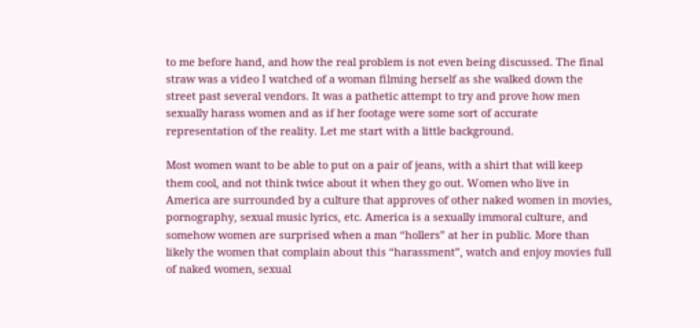to me before hand, and how the real problem is not even being discussed. The final straw was a video I watched of a woman filming herself as she walked down the street past several vendors. It was a pathetic attempt to try and prove how men sexually harass women and as if her footage were some sort of accurate representation of the reality. Let me start with a little background.

Most women want to be able to put on a pair of jeans, with a shirt that will keep them cool, and not think twice about it when they go out. Women who live in America are surrounded by a culture that approves of other naked women in movies, pornography, sexual music lyrics, etc. America is a sexually immoral culture, and somehow women are surprised when a man “hollers” at her in public. More than likely the women that complain about this “harassment”, watch and enjoy movies full of naked women, sexual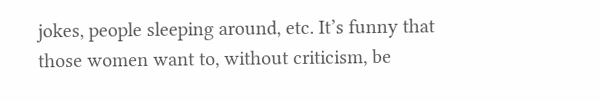jokes, people sleeping around, etc. It’s funny that those women want to, without criticism, be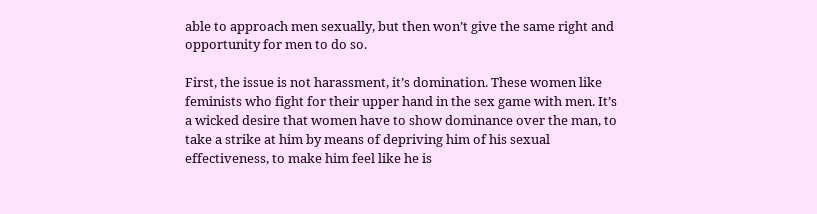able to approach men sexually, but then won’t give the same right and opportunity for men to do so.

First, the issue is not harassment, it’s domination. These women like feminists who fight for their upper hand in the sex game with men. It’s a wicked desire that women have to show dominance over the man, to take a strike at him by means of depriving him of his sexual effectiveness, to make him feel like he is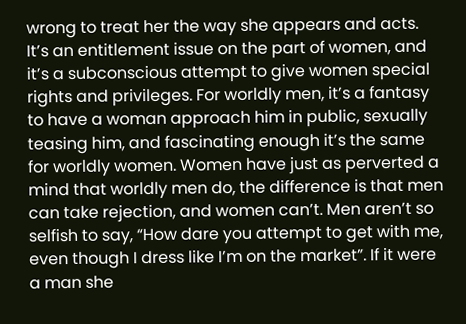wrong to treat her the way she appears and acts. It’s an entitlement issue on the part of women, and it’s a subconscious attempt to give women special rights and privileges. For worldly men, it’s a fantasy to have a woman approach him in public, sexually teasing him, and fascinating enough it’s the same for worldly women. Women have just as perverted a mind that worldly men do, the difference is that men can take rejection, and women can’t. Men aren’t so selfish to say, “How dare you attempt to get with me, even though I dress like I’m on the market”. If it were a man she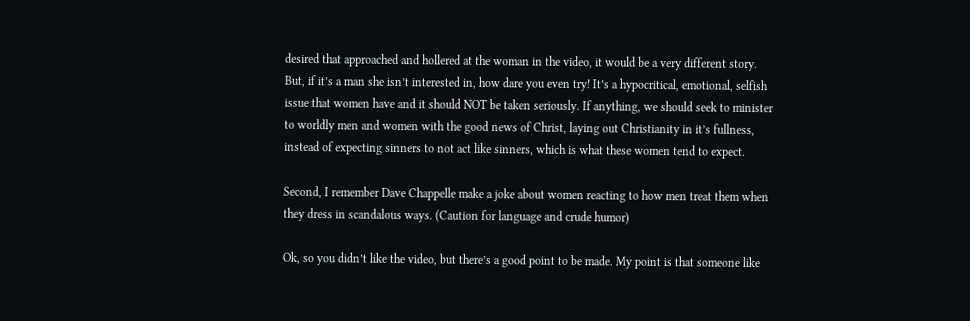desired that approached and hollered at the woman in the video, it would be a very different story. But, if it’s a man she isn’t interested in, how dare you even try! It’s a hypocritical, emotional, selfish issue that women have and it should NOT be taken seriously. If anything, we should seek to minister to worldly men and women with the good news of Christ, laying out Christianity in it’s fullness, instead of expecting sinners to not act like sinners, which is what these women tend to expect.

Second, I remember Dave Chappelle make a joke about women reacting to how men treat them when they dress in scandalous ways. (Caution for language and crude humor)

Ok, so you didn’t like the video, but there’s a good point to be made. My point is that someone like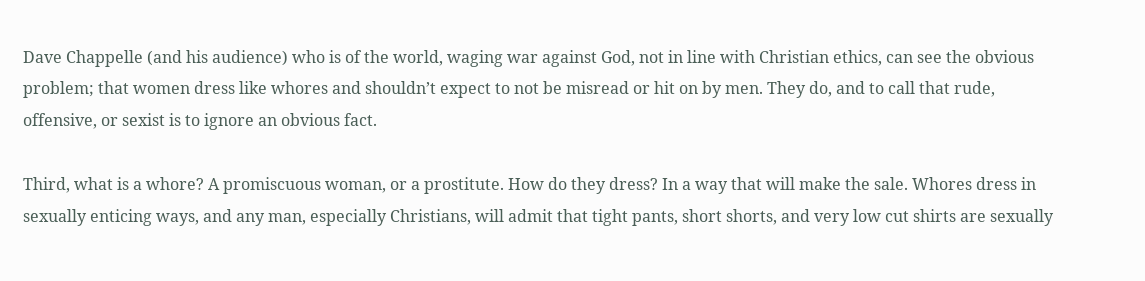Dave Chappelle (and his audience) who is of the world, waging war against God, not in line with Christian ethics, can see the obvious problem; that women dress like whores and shouldn’t expect to not be misread or hit on by men. They do, and to call that rude, offensive, or sexist is to ignore an obvious fact.

Third, what is a whore? A promiscuous woman, or a prostitute. How do they dress? In a way that will make the sale. Whores dress in sexually enticing ways, and any man, especially Christians, will admit that tight pants, short shorts, and very low cut shirts are sexually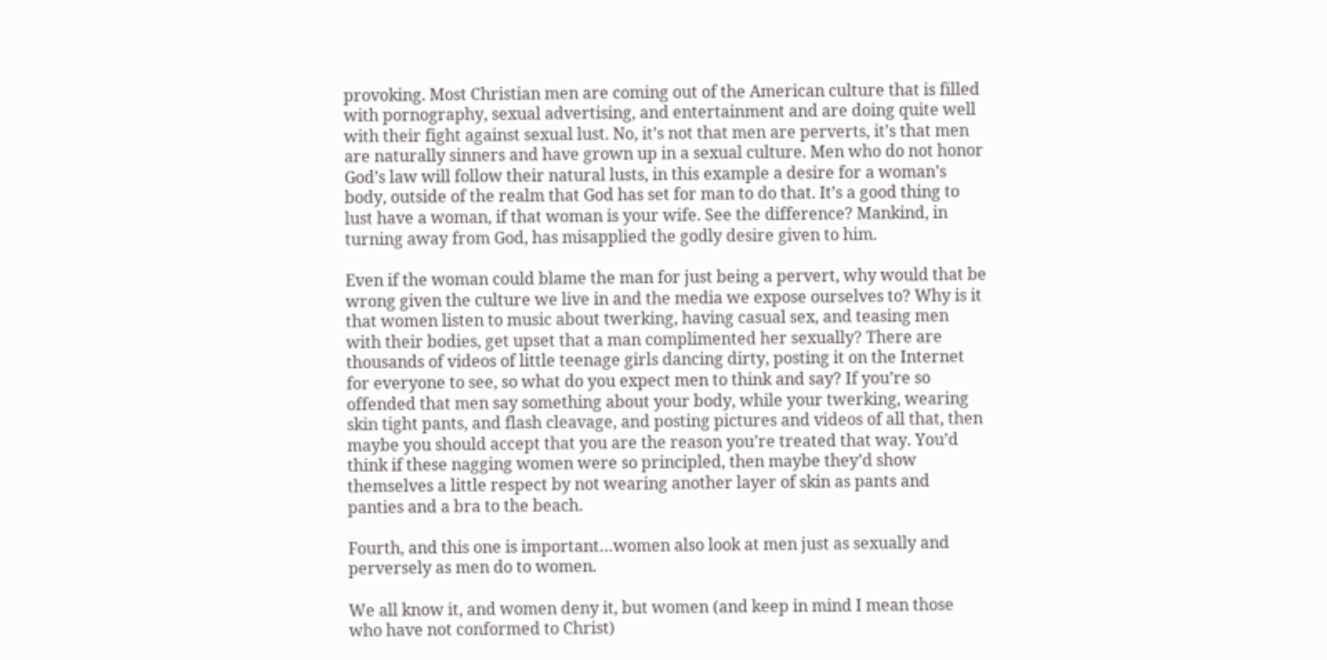provoking. Most Christian men are coming out of the American culture that is filled with pornography, sexual advertising, and entertainment and are doing quite well with their fight against sexual lust. No, it’s not that men are perverts, it’s that men are naturally sinners and have grown up in a sexual culture. Men who do not honor God’s law will follow their natural lusts, in this example a desire for a woman’s body, outside of the realm that God has set for man to do that. It’s a good thing to lust have a woman, if that woman is your wife. See the difference? Mankind, in turning away from God, has misapplied the godly desire given to him.

Even if the woman could blame the man for just being a pervert, why would that be wrong given the culture we live in and the media we expose ourselves to? Why is it that women listen to music about twerking, having casual sex, and teasing men with their bodies, get upset that a man complimented her sexually? There are thousands of videos of little teenage girls dancing dirty, posting it on the Internet for everyone to see, so what do you expect men to think and say? If you’re so offended that men say something about your body, while your twerking, wearing skin tight pants, and flash cleavage, and posting pictures and videos of all that, then maybe you should accept that you are the reason you’re treated that way. You’d think if these nagging women were so principled, then maybe they’d show themselves a little respect by not wearing another layer of skin as pants and panties and a bra to the beach.

Fourth, and this one is important…women also look at men just as sexually and perversely as men do to women.

We all know it, and women deny it, but women (and keep in mind I mean those who have not conformed to Christ)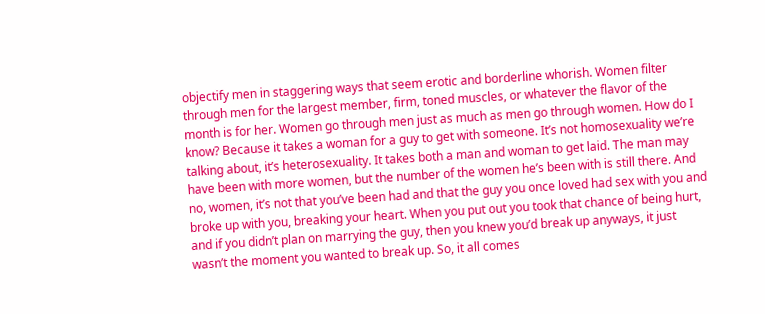objectify men in staggering ways that seem erotic and borderline whorish. Women filter through men for the largest member, firm, toned muscles, or whatever the flavor of the month is for her. Women go through men just as much as men go through women. How do I know? Because it takes a woman for a guy to get with someone. It’s not homosexuality we’re talking about, it’s heterosexuality. It takes both a man and woman to get laid. The man may have been with more women, but the number of the women he’s been with is still there. And no, women, it’s not that you’ve been had and that the guy you once loved had sex with you and broke up with you, breaking your heart. When you put out you took that chance of being hurt, and if you didn’t plan on marrying the guy, then you knew you’d break up anyways, it just wasn’t the moment you wanted to break up. So, it all comes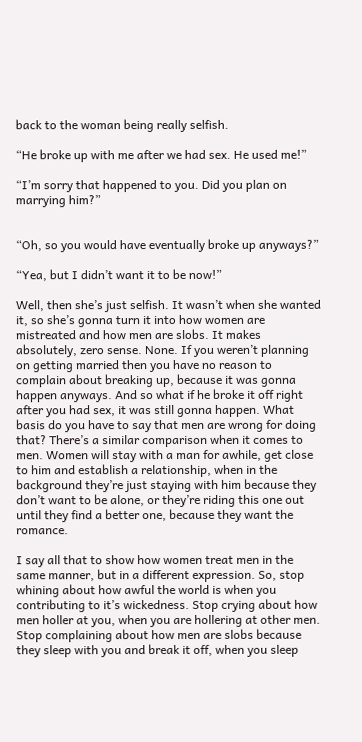back to the woman being really selfish.

“He broke up with me after we had sex. He used me!”

“I’m sorry that happened to you. Did you plan on marrying him?”


“Oh, so you would have eventually broke up anyways?”

“Yea, but I didn’t want it to be now!”

Well, then she’s just selfish. It wasn’t when she wanted it, so she’s gonna turn it into how women are mistreated and how men are slobs. It makes absolutely, zero sense. None. If you weren’t planning on getting married then you have no reason to complain about breaking up, because it was gonna happen anyways. And so what if he broke it off right after you had sex, it was still gonna happen. What basis do you have to say that men are wrong for doing that? There’s a similar comparison when it comes to men. Women will stay with a man for awhile, get close to him and establish a relationship, when in the background they’re just staying with him because they don’t want to be alone, or they’re riding this one out until they find a better one, because they want the romance.

I say all that to show how women treat men in the same manner, but in a different expression. So, stop whining about how awful the world is when you contributing to it’s wickedness. Stop crying about how men holler at you, when you are hollering at other men. Stop complaining about how men are slobs because they sleep with you and break it off, when you sleep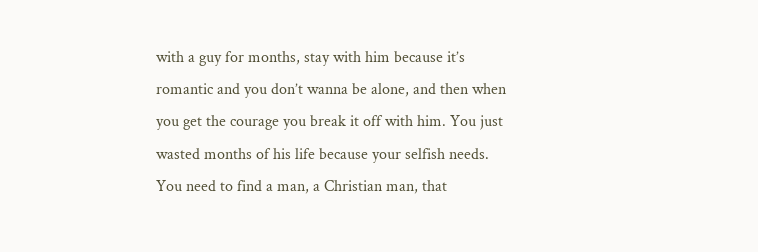with a guy for months, stay with him because it’s romantic and you don’t wanna be alone, and then when you get the courage you break it off with him. You just wasted months of his life because your selfish needs. You need to find a man, a Christian man, that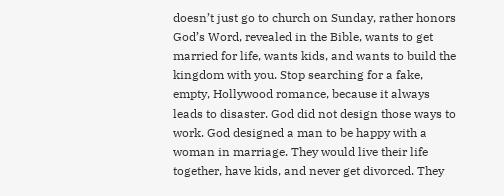doesn’t just go to church on Sunday, rather honors God’s Word, revealed in the Bible, wants to get married for life, wants kids, and wants to build the kingdom with you. Stop searching for a fake, empty, Hollywood romance, because it always leads to disaster. God did not design those ways to work. God designed a man to be happy with a woman in marriage. They would live their life together, have kids, and never get divorced. They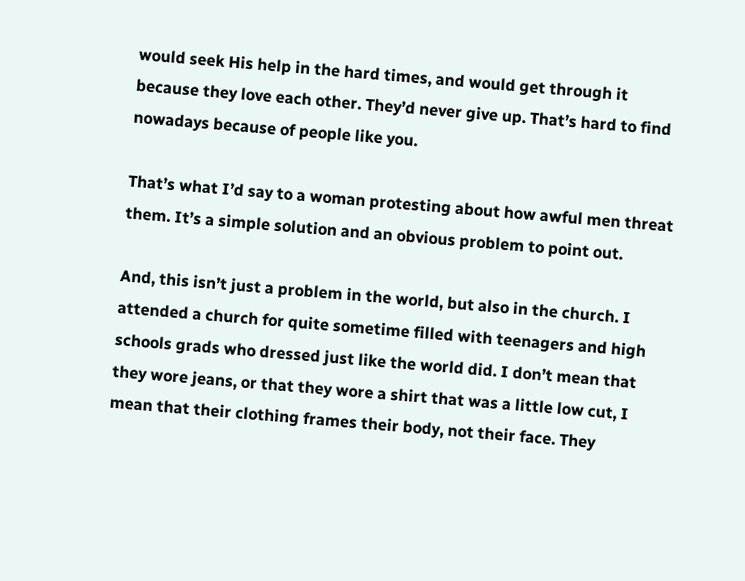would seek His help in the hard times, and would get through it because they love each other. They’d never give up. That’s hard to find nowadays because of people like you.

That’s what I’d say to a woman protesting about how awful men threat them. It’s a simple solution and an obvious problem to point out.

And, this isn’t just a problem in the world, but also in the church. I attended a church for quite sometime filled with teenagers and high schools grads who dressed just like the world did. I don’t mean that they wore jeans, or that they wore a shirt that was a little low cut, I mean that their clothing frames their body, not their face. They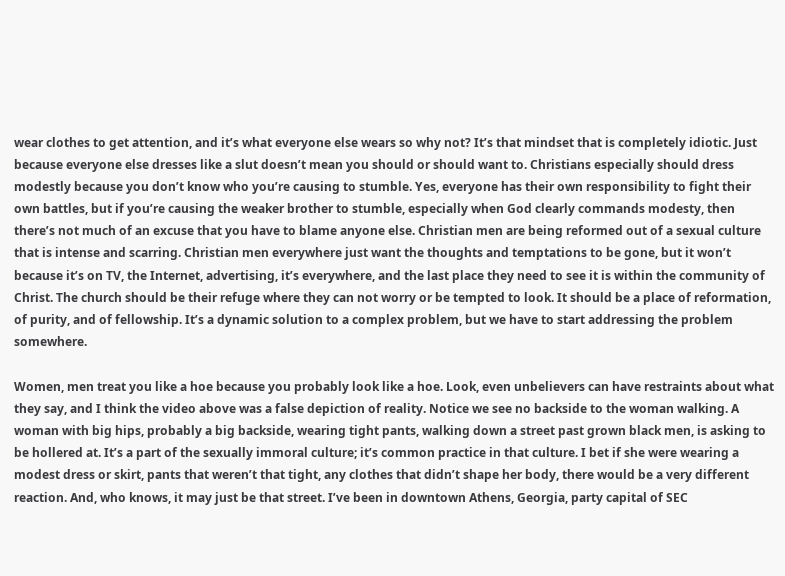wear clothes to get attention, and it’s what everyone else wears so why not? It’s that mindset that is completely idiotic. Just because everyone else dresses like a slut doesn’t mean you should or should want to. Christians especially should dress modestly because you don’t know who you’re causing to stumble. Yes, everyone has their own responsibility to fight their own battles, but if you’re causing the weaker brother to stumble, especially when God clearly commands modesty, then there’s not much of an excuse that you have to blame anyone else. Christian men are being reformed out of a sexual culture that is intense and scarring. Christian men everywhere just want the thoughts and temptations to be gone, but it won’t because it’s on TV, the Internet, advertising, it’s everywhere, and the last place they need to see it is within the community of Christ. The church should be their refuge where they can not worry or be tempted to look. It should be a place of reformation, of purity, and of fellowship. It’s a dynamic solution to a complex problem, but we have to start addressing the problem somewhere.

Women, men treat you like a hoe because you probably look like a hoe. Look, even unbelievers can have restraints about what they say, and I think the video above was a false depiction of reality. Notice we see no backside to the woman walking. A woman with big hips, probably a big backside, wearing tight pants, walking down a street past grown black men, is asking to be hollered at. It’s a part of the sexually immoral culture; it’s common practice in that culture. I bet if she were wearing a modest dress or skirt, pants that weren’t that tight, any clothes that didn’t shape her body, there would be a very different reaction. And, who knows, it may just be that street. I’ve been in downtown Athens, Georgia, party capital of SEC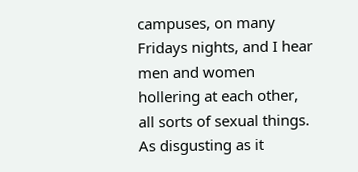campuses, on many Fridays nights, and I hear men and women hollering at each other, all sorts of sexual things. As disgusting as it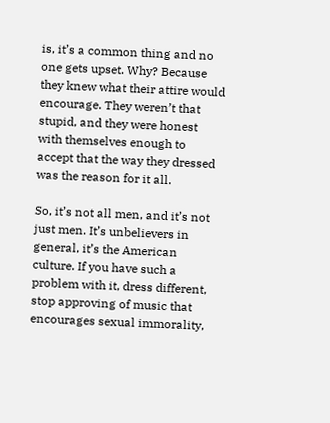is, it’s a common thing and no one gets upset. Why? Because they knew what their attire would encourage. They weren’t that stupid, and they were honest with themselves enough to accept that the way they dressed was the reason for it all.

So, it’s not all men, and it’s not just men. It’s unbelievers in general, it’s the American culture. If you have such a problem with it, dress different, stop approving of music that encourages sexual immorality,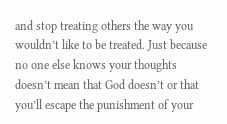and stop treating others the way you wouldn’t like to be treated. Just because no one else knows your thoughts doesn’t mean that God doesn’t or that you’ll escape the punishment of your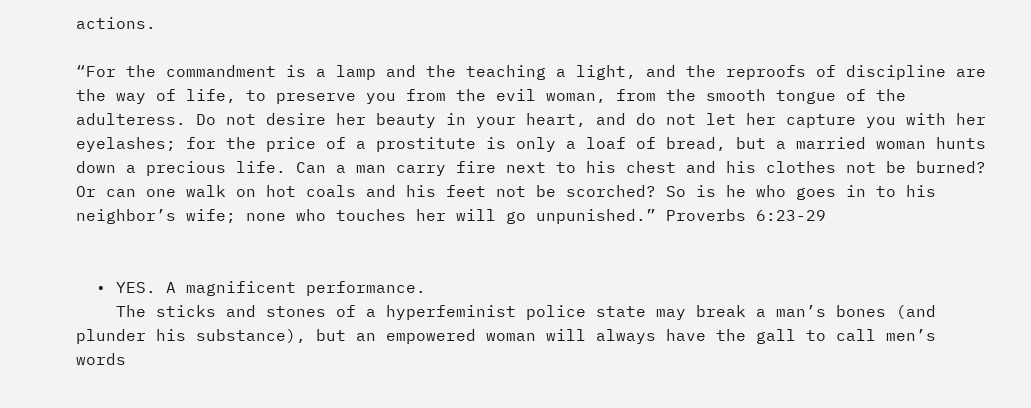actions.

“For the commandment is a lamp and the teaching a light, and the reproofs of discipline are the way of life, to preserve you from the evil woman, from the smooth tongue of the adulteress. Do not desire her beauty in your heart, and do not let her capture you with her eyelashes; for the price of a prostitute is only a loaf of bread, but a married woman hunts down a precious life. Can a man carry fire next to his chest and his clothes not be burned? Or can one walk on hot coals and his feet not be scorched? So is he who goes in to his neighbor’s wife; none who touches her will go unpunished.” Proverbs 6:23-29


  • YES. A magnificent performance.
    The sticks and stones of a hyperfeminist police state may break a man’s bones (and plunder his substance), but an empowered woman will always have the gall to call men’s words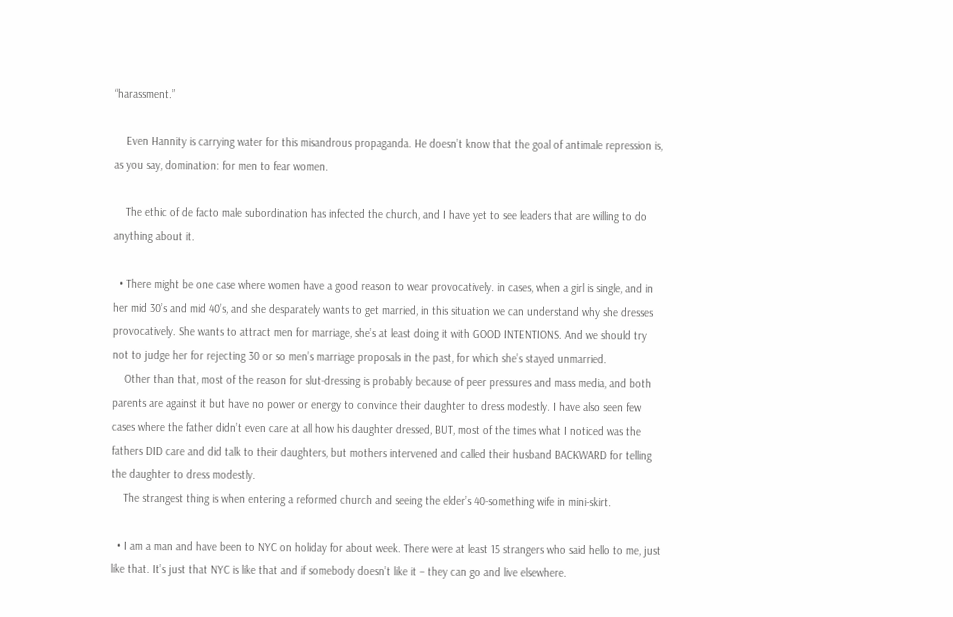“harassment.”

    Even Hannity is carrying water for this misandrous propaganda. He doesn’t know that the goal of antimale repression is, as you say, domination: for men to fear women.

    The ethic of de facto male subordination has infected the church, and I have yet to see leaders that are willing to do anything about it.

  • There might be one case where women have a good reason to wear provocatively. in cases, when a girl is single, and in her mid 30’s and mid 40’s, and she desparately wants to get married, in this situation we can understand why she dresses provocatively. She wants to attract men for marriage, she’s at least doing it with GOOD INTENTIONS. And we should try not to judge her for rejecting 30 or so men’s marriage proposals in the past, for which she’s stayed unmarried.
    Other than that, most of the reason for slut-dressing is probably because of peer pressures and mass media, and both parents are against it but have no power or energy to convince their daughter to dress modestly. I have also seen few cases where the father didn’t even care at all how his daughter dressed, BUT, most of the times what I noticed was the fathers DID care and did talk to their daughters, but mothers intervened and called their husband BACKWARD for telling the daughter to dress modestly.
    The strangest thing is when entering a reformed church and seeing the elder’s 40-something wife in mini-skirt.

  • I am a man and have been to NYC on holiday for about week. There were at least 15 strangers who said hello to me, just like that. It’s just that NYC is like that and if somebody doesn’t like it – they can go and live elsewhere.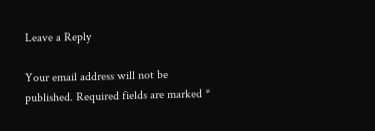Leave a Reply

Your email address will not be published. Required fields are marked *